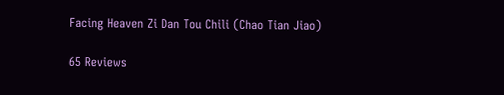Facing Heaven Zi Dan Tou Chili (Chao Tian Jiao)

65 Reviews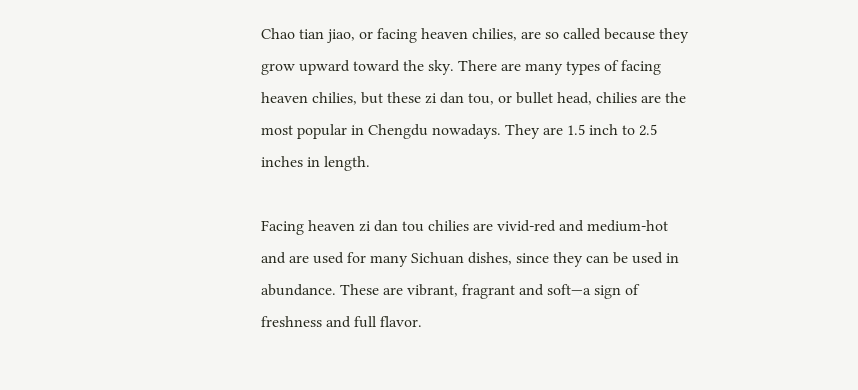Chao tian jiao, or facing heaven chilies, are so called because they grow upward toward the sky. There are many types of facing heaven chilies, but these zi dan tou, or bullet head, chilies are the most popular in Chengdu nowadays. They are 1.5 inch to 2.5 inches in length.

Facing heaven zi dan tou chilies are vivid-red and medium-hot and are used for many Sichuan dishes, since they can be used in abundance. These are vibrant, fragrant and soft—a sign of freshness and full flavor.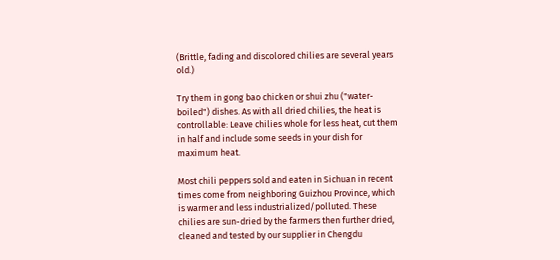(Brittle, fading and discolored chilies are several years old.)

Try them in gong bao chicken or shui zhu ("water-boiled") dishes. As with all dried chilies, the heat is controllable: Leave chilies whole for less heat, cut them in half and include some seeds in your dish for maximum heat.

Most chili peppers sold and eaten in Sichuan in recent times come from neighboring Guizhou Province, which is warmer and less industrialized/polluted. These chilies are sun-dried by the farmers then further dried, cleaned and tested by our supplier in Chengdu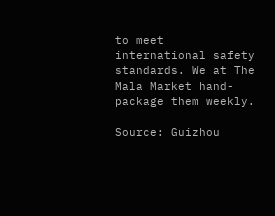to meet international safety standards. We at The Mala Market hand-package them weekly.

Source: Guizhou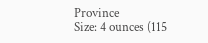Province
Size: 4 ounces (115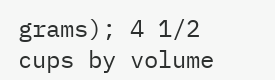grams); 4 1/2 cups by volume